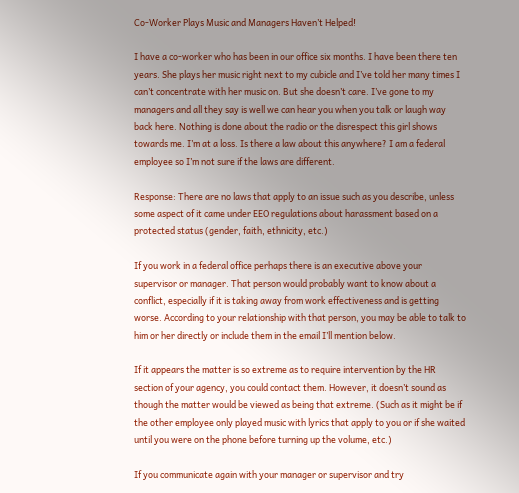Co-Worker Plays Music and Managers Haven’t Helped!

I have a co-worker who has been in our office six months. I have been there ten years. She plays her music right next to my cubicle and I’ve told her many times I can’t concentrate with her music on. But she doesn’t care. I’ve gone to my managers and all they say is well we can hear you when you talk or laugh way back here. Nothing is done about the radio or the disrespect this girl shows towards me. I’m at a loss. Is there a law about this anywhere? I am a federal employee so I’m not sure if the laws are different.

Response: There are no laws that apply to an issue such as you describe, unless some aspect of it came under EEO regulations about harassment based on a protected status (gender, faith, ethnicity, etc.)

If you work in a federal office perhaps there is an executive above your supervisor or manager. That person would probably want to know about a conflict, especially if it is taking away from work effectiveness and is getting worse. According to your relationship with that person, you may be able to talk to him or her directly or include them in the email I’ll mention below.

If it appears the matter is so extreme as to require intervention by the HR section of your agency, you could contact them. However, it doesn’t sound as though the matter would be viewed as being that extreme. (Such as it might be if the other employee only played music with lyrics that apply to you or if she waited until you were on the phone before turning up the volume, etc.)

If you communicate again with your manager or supervisor and try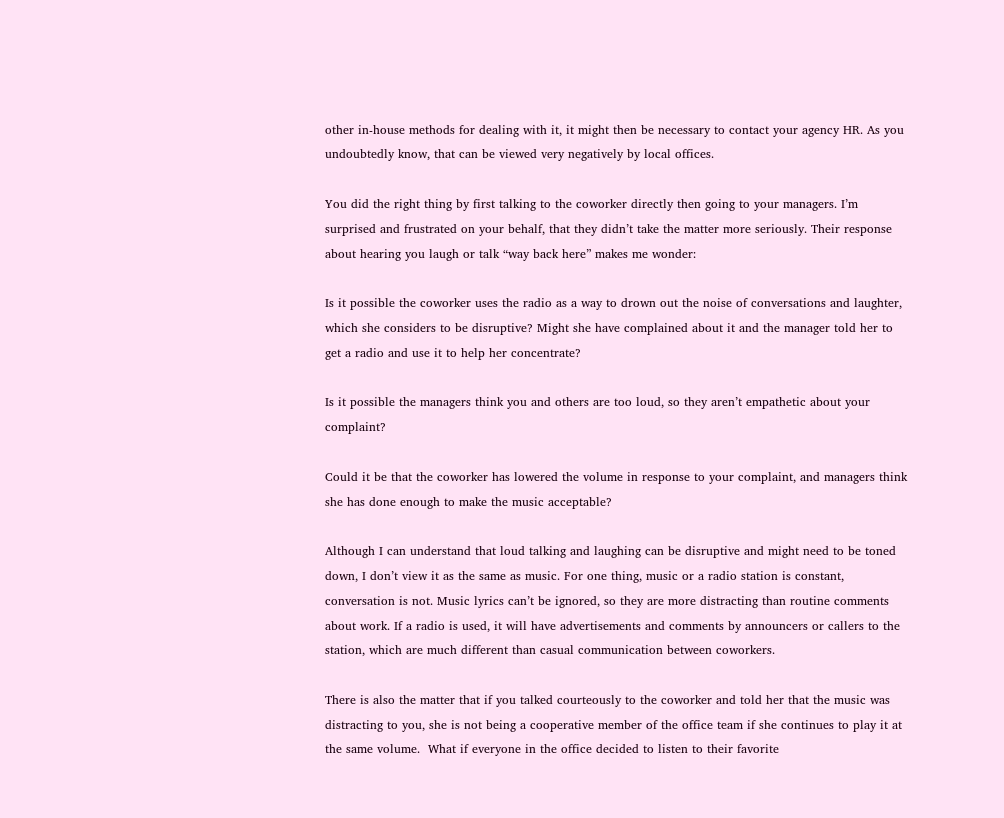other in-house methods for dealing with it, it might then be necessary to contact your agency HR. As you undoubtedly know, that can be viewed very negatively by local offices.

You did the right thing by first talking to the coworker directly then going to your managers. I’m surprised and frustrated on your behalf, that they didn’t take the matter more seriously. Their response about hearing you laugh or talk “way back here” makes me wonder:

Is it possible the coworker uses the radio as a way to drown out the noise of conversations and laughter, which she considers to be disruptive? Might she have complained about it and the manager told her to get a radio and use it to help her concentrate?

Is it possible the managers think you and others are too loud, so they aren’t empathetic about your complaint?

Could it be that the coworker has lowered the volume in response to your complaint, and managers think she has done enough to make the music acceptable?

Although I can understand that loud talking and laughing can be disruptive and might need to be toned down, I don’t view it as the same as music. For one thing, music or a radio station is constant, conversation is not. Music lyrics can’t be ignored, so they are more distracting than routine comments about work. If a radio is used, it will have advertisements and comments by announcers or callers to the station, which are much different than casual communication between coworkers.

There is also the matter that if you talked courteously to the coworker and told her that the music was distracting to you, she is not being a cooperative member of the office team if she continues to play it at the same volume.  What if everyone in the office decided to listen to their favorite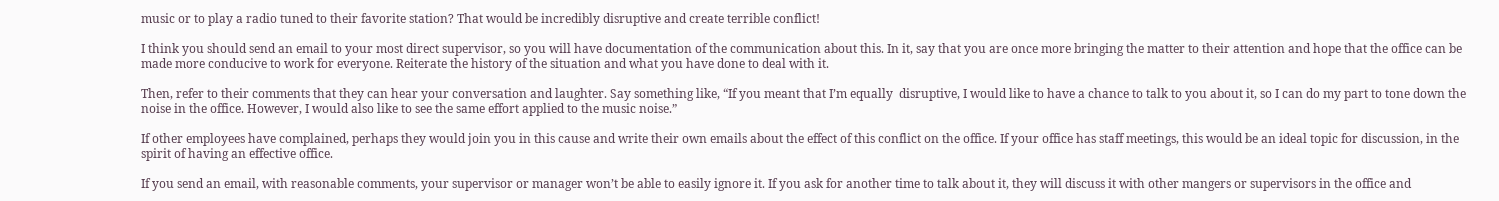music or to play a radio tuned to their favorite station? That would be incredibly disruptive and create terrible conflict!

I think you should send an email to your most direct supervisor, so you will have documentation of the communication about this. In it, say that you are once more bringing the matter to their attention and hope that the office can be made more conducive to work for everyone. Reiterate the history of the situation and what you have done to deal with it.

Then, refer to their comments that they can hear your conversation and laughter. Say something like, “If you meant that I’m equally  disruptive, I would like to have a chance to talk to you about it, so I can do my part to tone down the noise in the office. However, I would also like to see the same effort applied to the music noise.”

If other employees have complained, perhaps they would join you in this cause and write their own emails about the effect of this conflict on the office. If your office has staff meetings, this would be an ideal topic for discussion, in the spirit of having an effective office.

If you send an email, with reasonable comments, your supervisor or manager won’t be able to easily ignore it. If you ask for another time to talk about it, they will discuss it with other mangers or supervisors in the office and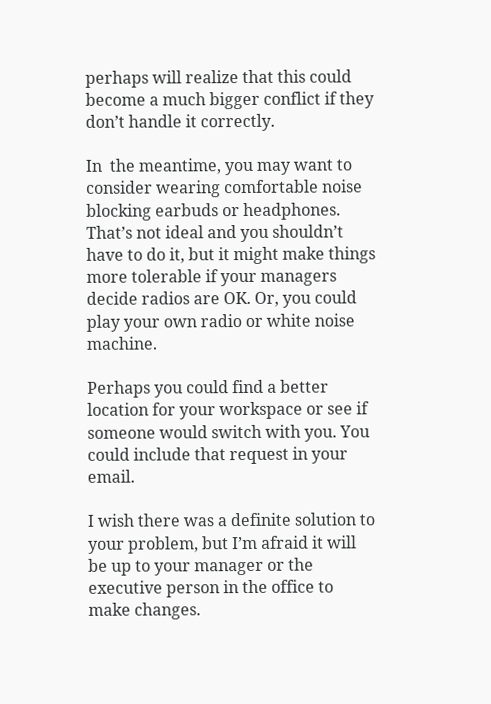perhaps will realize that this could become a much bigger conflict if they don’t handle it correctly.

In  the meantime, you may want to consider wearing comfortable noise blocking earbuds or headphones. That’s not ideal and you shouldn’t have to do it, but it might make things more tolerable if your managers decide radios are OK. Or, you could play your own radio or white noise machine.

Perhaps you could find a better location for your workspace or see if someone would switch with you. You could include that request in your email.

I wish there was a definite solution to your problem, but I’m afraid it will be up to your manager or the executive person in the office to make changes.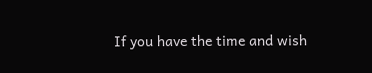If you have the time and wish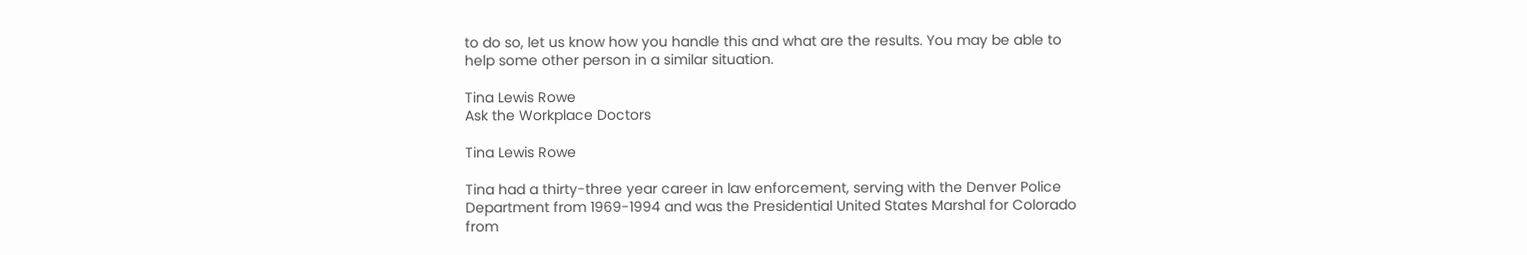to do so, let us know how you handle this and what are the results. You may be able to help some other person in a similar situation.

Tina Lewis Rowe
Ask the Workplace Doctors

Tina Lewis Rowe

Tina had a thirty-three year career in law enforcement, serving with the Denver Police Department from 1969-1994 and was the Presidential United States Marshal for Colorado from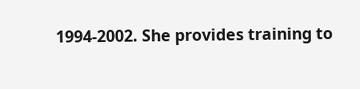1994-2002. She provides training to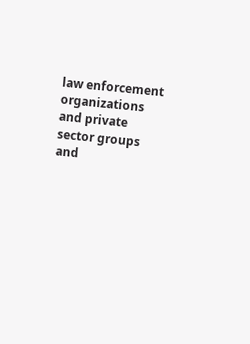law enforcement organizations and private sector groups and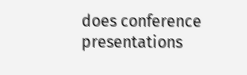does conference presentations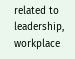related to leadership, workplace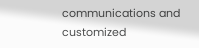communications and customized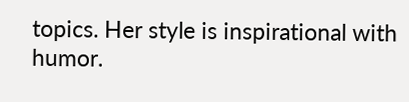topics. Her style is inspirational with humor.